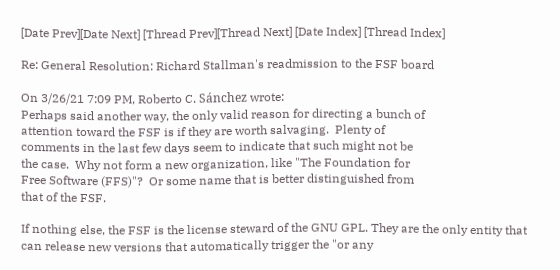[Date Prev][Date Next] [Thread Prev][Thread Next] [Date Index] [Thread Index]

Re: General Resolution: Richard Stallman's readmission to the FSF board

On 3/26/21 7:09 PM, Roberto C. Sánchez wrote:
Perhaps said another way, the only valid reason for directing a bunch of
attention toward the FSF is if they are worth salvaging.  Plenty of
comments in the last few days seem to indicate that such might not be
the case.  Why not form a new organization, like "The Foundation for
Free Software (FFS)"?  Or some name that is better distinguished from
that of the FSF.

If nothing else, the FSF is the license steward of the GNU GPL. They are the only entity that can release new versions that automatically trigger the "or any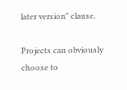later version" clause.

Projects can obviously choose to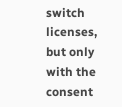switch licenses, but only with the consent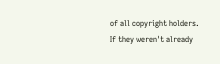of all copyright holders. If they weren't already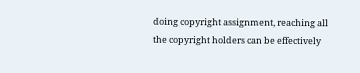doing copyright assignment, reaching all the copyright holders can be effectively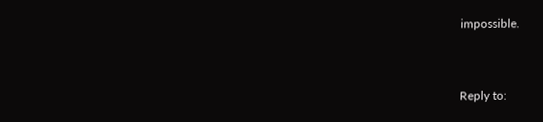impossible.


Reply to: